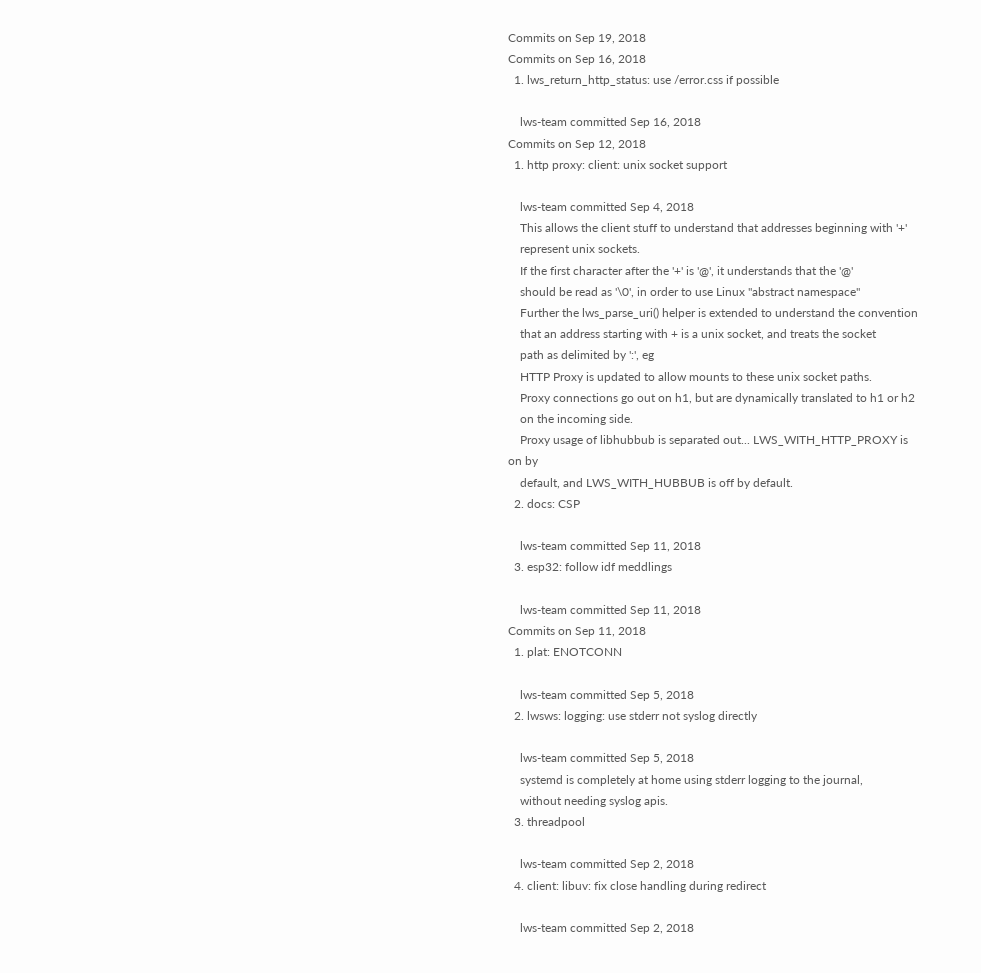Commits on Sep 19, 2018
Commits on Sep 16, 2018
  1. lws_return_http_status: use /error.css if possible

    lws-team committed Sep 16, 2018
Commits on Sep 12, 2018
  1. http proxy: client: unix socket support

    lws-team committed Sep 4, 2018
    This allows the client stuff to understand that addresses beginning with '+'
    represent unix sockets.
    If the first character after the '+' is '@', it understands that the '@'
    should be read as '\0', in order to use Linux "abstract namespace"
    Further the lws_parse_uri() helper is extended to understand the convention
    that an address starting with + is a unix socket, and treats the socket
    path as delimited by ':', eg
    HTTP Proxy is updated to allow mounts to these unix socket paths.
    Proxy connections go out on h1, but are dynamically translated to h1 or h2
    on the incoming side.
    Proxy usage of libhubbub is separated out... LWS_WITH_HTTP_PROXY is on by
    default, and LWS_WITH_HUBBUB is off by default.
  2. docs: CSP

    lws-team committed Sep 11, 2018
  3. esp32: follow idf meddlings

    lws-team committed Sep 11, 2018
Commits on Sep 11, 2018
  1. plat: ENOTCONN

    lws-team committed Sep 5, 2018
  2. lwsws: logging: use stderr not syslog directly

    lws-team committed Sep 5, 2018
    systemd is completely at home using stderr logging to the journal,
    without needing syslog apis.
  3. threadpool

    lws-team committed Sep 2, 2018
  4. client: libuv: fix close handling during redirect

    lws-team committed Sep 2, 2018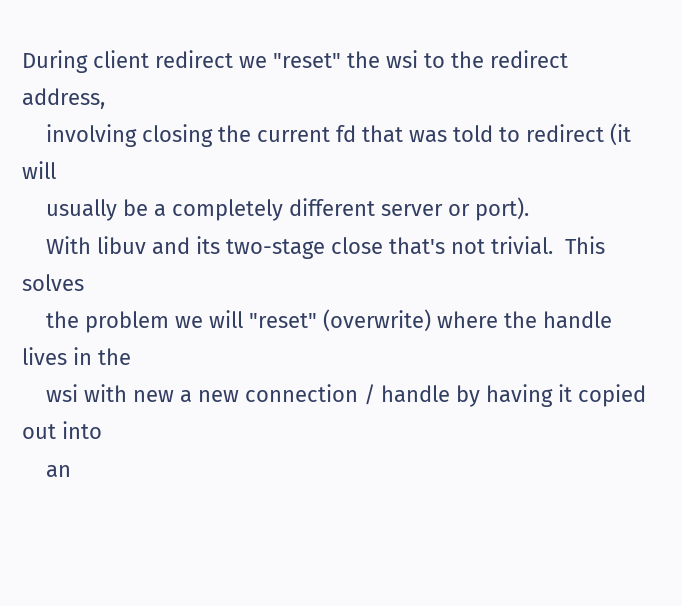During client redirect we "reset" the wsi to the redirect address,
    involving closing the current fd that was told to redirect (it will
    usually be a completely different server or port).
    With libuv and its two-stage close that's not trivial.  This solves
    the problem we will "reset" (overwrite) where the handle lives in the
    wsi with new a new connection / handle by having it copied out into
    an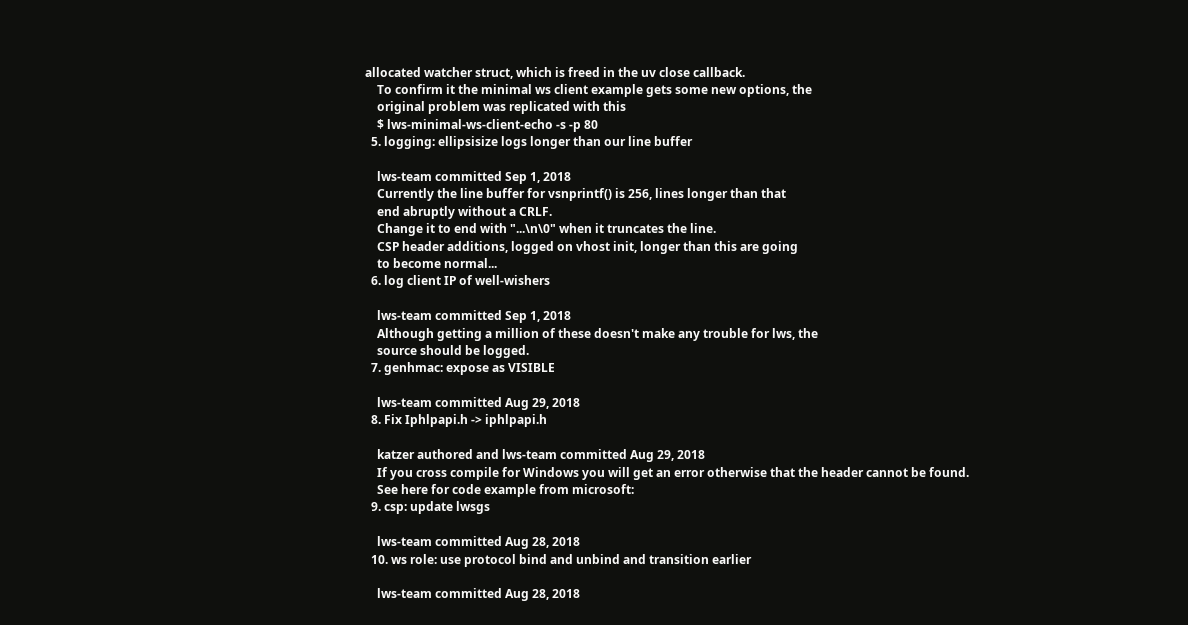allocated watcher struct, which is freed in the uv close callback.
    To confirm it the minimal ws client example gets some new options, the
    original problem was replicated with this
    $ lws-minimal-ws-client-echo -s -p 80
  5. logging: ellipsisize logs longer than our line buffer

    lws-team committed Sep 1, 2018
    Currently the line buffer for vsnprintf() is 256, lines longer than that
    end abruptly without a CRLF.
    Change it to end with "...\n\0" when it truncates the line.
    CSP header additions, logged on vhost init, longer than this are going
    to become normal...
  6. log client IP of well-wishers

    lws-team committed Sep 1, 2018
    Although getting a million of these doesn't make any trouble for lws, the
    source should be logged.
  7. genhmac: expose as VISIBLE

    lws-team committed Aug 29, 2018
  8. Fix Iphlpapi.h -> iphlpapi.h

    katzer authored and lws-team committed Aug 29, 2018
    If you cross compile for Windows you will get an error otherwise that the header cannot be found.
    See here for code example from microsoft:
  9. csp: update lwsgs

    lws-team committed Aug 28, 2018
  10. ws role: use protocol bind and unbind and transition earlier

    lws-team committed Aug 28, 2018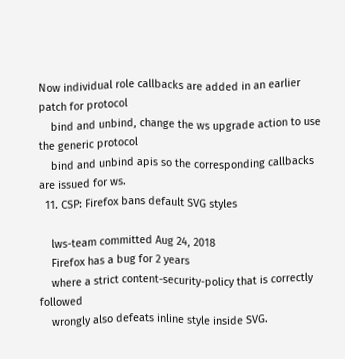Now individual role callbacks are added in an earlier patch for protocol
    bind and unbind, change the ws upgrade action to use the generic protocol
    bind and unbind apis so the corresponding callbacks are issued for ws.
  11. CSP: Firefox bans default SVG styles

    lws-team committed Aug 24, 2018
    Firefox has a bug for 2 years
    where a strict content-security-policy that is correctly followed
    wrongly also defeats inline style inside SVG.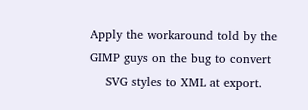Apply the workaround told by the GIMP guys on the bug to convert
    SVG styles to XML at export.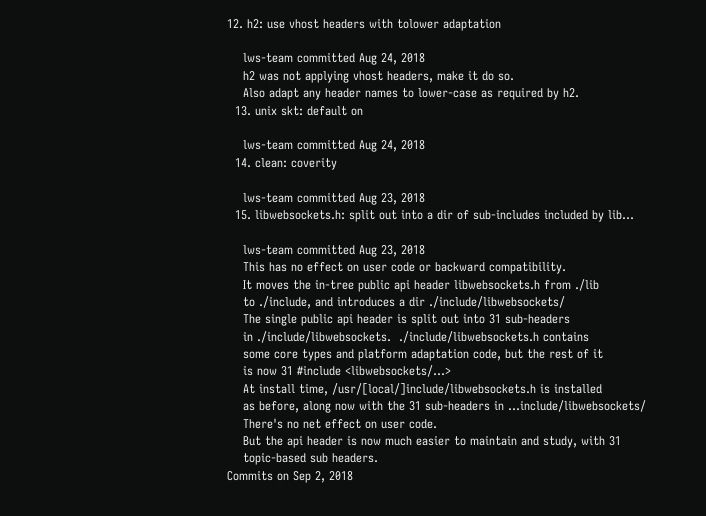12. h2: use vhost headers with tolower adaptation

    lws-team committed Aug 24, 2018
    h2 was not applying vhost headers, make it do so.
    Also adapt any header names to lower-case as required by h2.
  13. unix skt: default on

    lws-team committed Aug 24, 2018
  14. clean: coverity

    lws-team committed Aug 23, 2018
  15. libwebsockets.h: split out into a dir of sub-includes included by lib…

    lws-team committed Aug 23, 2018
    This has no effect on user code or backward compatibility.
    It moves the in-tree public api header libwebsockets.h from ./lib
    to ./include, and introduces a dir ./include/libwebsockets/
    The single public api header is split out into 31 sub-headers
    in ./include/libwebsockets.  ./include/libwebsockets.h contains
    some core types and platform adaptation code, but the rest of it
    is now 31 #include <libwebsockets/...>
    At install time, /usr/[local/]include/libwebsockets.h is installed
    as before, along now with the 31 sub-headers in ...include/libwebsockets/
    There's no net effect on user code.
    But the api header is now much easier to maintain and study, with 31
    topic-based sub headers.
Commits on Sep 2, 2018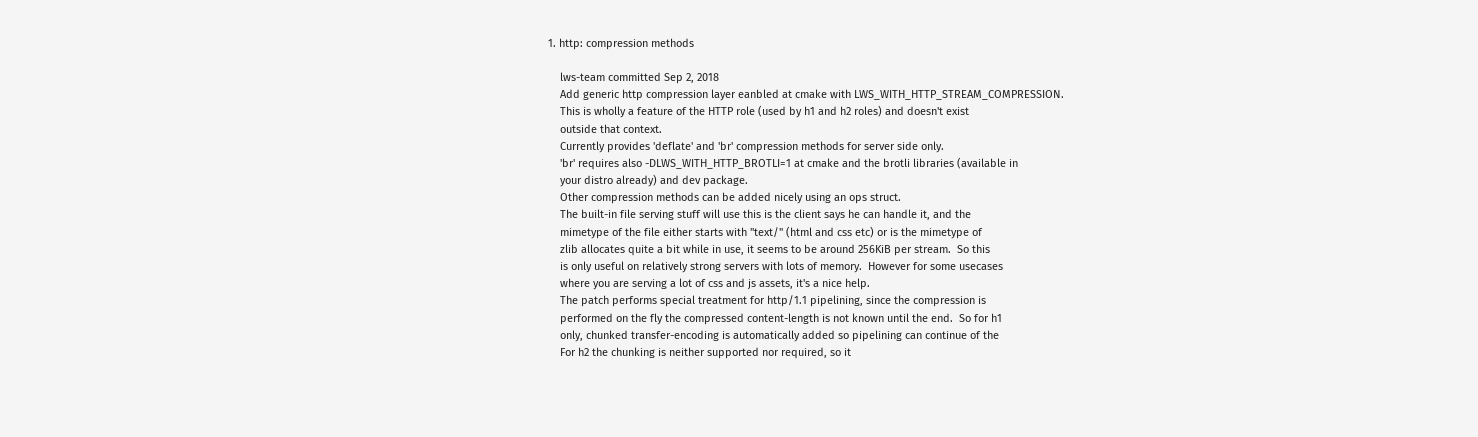1. http: compression methods

    lws-team committed Sep 2, 2018
    Add generic http compression layer eanbled at cmake with LWS_WITH_HTTP_STREAM_COMPRESSION.
    This is wholly a feature of the HTTP role (used by h1 and h2 roles) and doesn't exist
    outside that context.
    Currently provides 'deflate' and 'br' compression methods for server side only.
    'br' requires also -DLWS_WITH_HTTP_BROTLI=1 at cmake and the brotli libraries (available in
    your distro already) and dev package.
    Other compression methods can be added nicely using an ops struct.
    The built-in file serving stuff will use this is the client says he can handle it, and the
    mimetype of the file either starts with "text/" (html and css etc) or is the mimetype of
    zlib allocates quite a bit while in use, it seems to be around 256KiB per stream.  So this
    is only useful on relatively strong servers with lots of memory.  However for some usecases
    where you are serving a lot of css and js assets, it's a nice help.
    The patch performs special treatment for http/1.1 pipelining, since the compression is
    performed on the fly the compressed content-length is not known until the end.  So for h1
    only, chunked transfer-encoding is automatically added so pipelining can continue of the
    For h2 the chunking is neither supported nor required, so it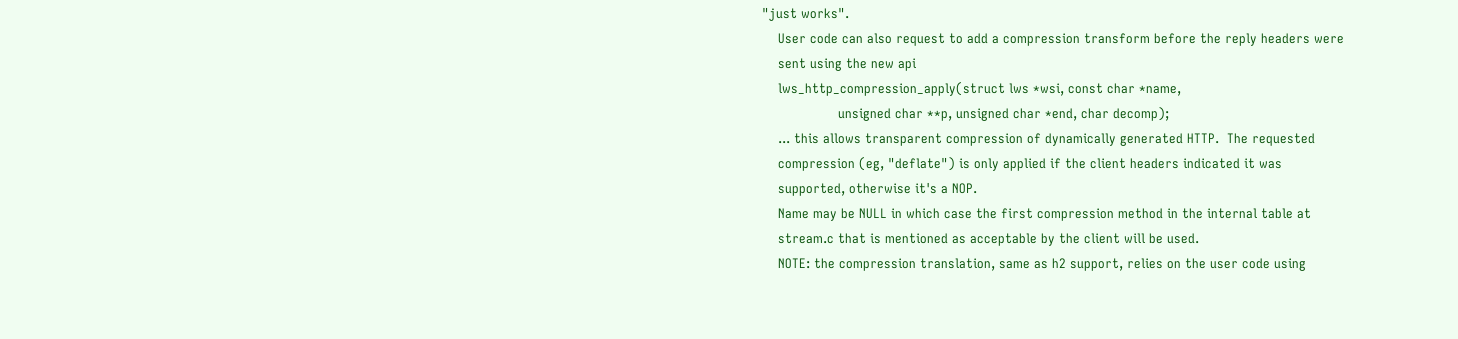"just works".
    User code can also request to add a compression transform before the reply headers were
    sent using the new api
    lws_http_compression_apply(struct lws *wsi, const char *name,
                   unsigned char **p, unsigned char *end, char decomp);
    ... this allows transparent compression of dynamically generated HTTP.  The requested
    compression (eg, "deflate") is only applied if the client headers indicated it was
    supported, otherwise it's a NOP.
    Name may be NULL in which case the first compression method in the internal table at
    stream.c that is mentioned as acceptable by the client will be used.
    NOTE: the compression translation, same as h2 support, relies on the user code using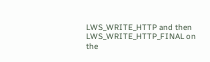LWS_WRITE_HTTP and then LWS_WRITE_HTTP_FINAL on the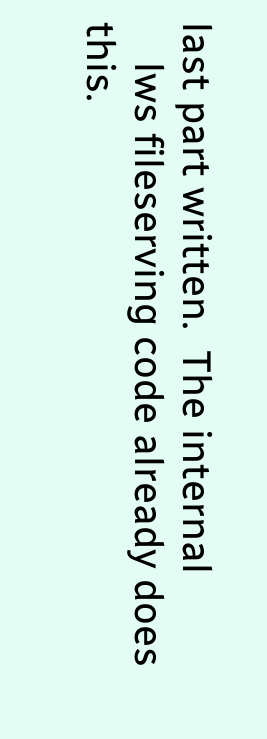last part written.  The internal
    lws fileserving code already does this.